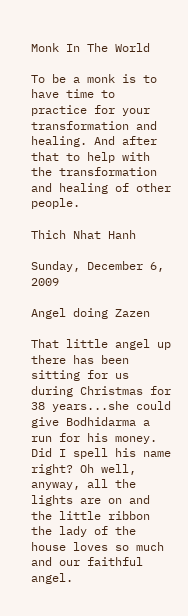Monk In The World

To be a monk is to have time to practice for your transformation and healing. And after that to help with the transformation and healing of other people.

Thich Nhat Hanh

Sunday, December 6, 2009

Angel doing Zazen

That little angel up there has been sitting for us during Christmas for 38 years...she could give Bodhidarma a run for his money. Did I spell his name right? Oh well, anyway, all the lights are on and the little ribbon the lady of the house loves so much and our faithful angel.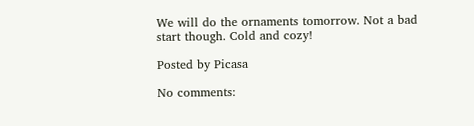We will do the ornaments tomorrow. Not a bad start though. Cold and cozy!

Posted by Picasa

No comments: